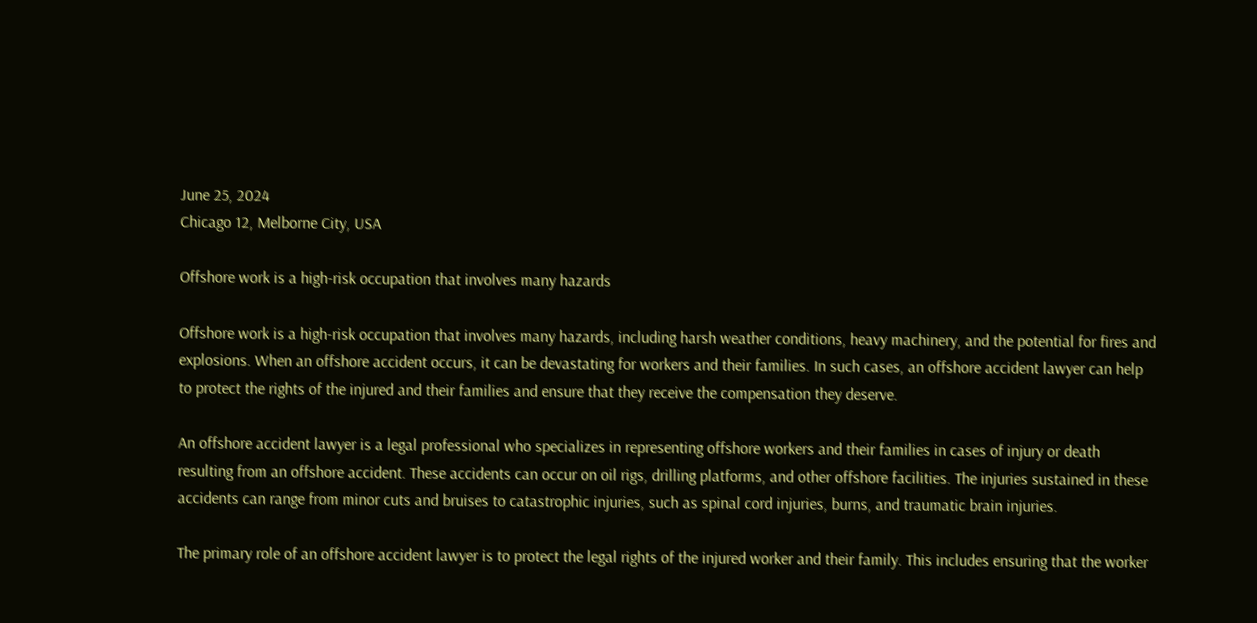June 25, 2024
Chicago 12, Melborne City, USA

Offshore work is a high-risk occupation that involves many hazards

Offshore work is a high-risk occupation that involves many hazards, including harsh weather conditions, heavy machinery, and the potential for fires and explosions. When an offshore accident occurs, it can be devastating for workers and their families. In such cases, an offshore accident lawyer can help to protect the rights of the injured and their families and ensure that they receive the compensation they deserve.

An offshore accident lawyer is a legal professional who specializes in representing offshore workers and their families in cases of injury or death resulting from an offshore accident. These accidents can occur on oil rigs, drilling platforms, and other offshore facilities. The injuries sustained in these accidents can range from minor cuts and bruises to catastrophic injuries, such as spinal cord injuries, burns, and traumatic brain injuries.

The primary role of an offshore accident lawyer is to protect the legal rights of the injured worker and their family. This includes ensuring that the worker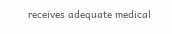receives adequate medical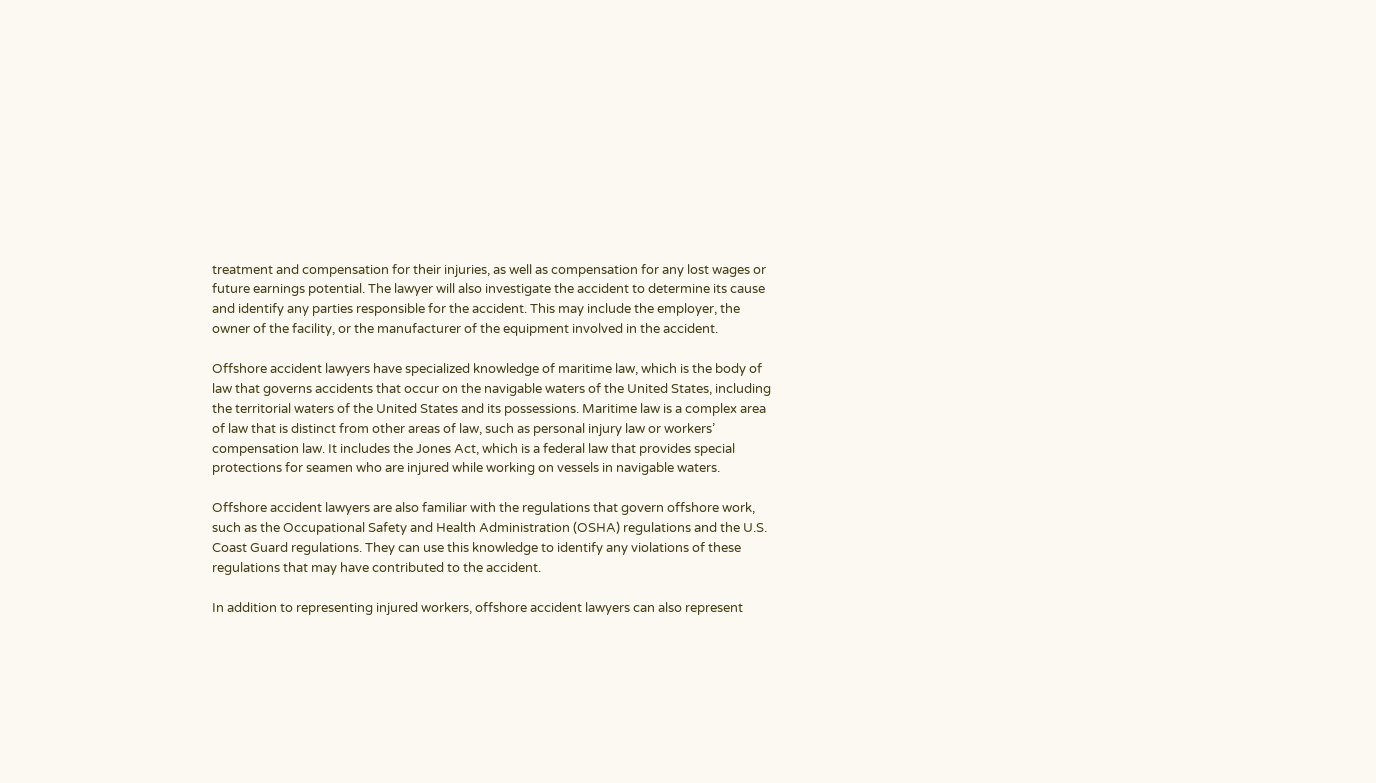treatment and compensation for their injuries, as well as compensation for any lost wages or future earnings potential. The lawyer will also investigate the accident to determine its cause and identify any parties responsible for the accident. This may include the employer, the owner of the facility, or the manufacturer of the equipment involved in the accident.

Offshore accident lawyers have specialized knowledge of maritime law, which is the body of law that governs accidents that occur on the navigable waters of the United States, including the territorial waters of the United States and its possessions. Maritime law is a complex area of law that is distinct from other areas of law, such as personal injury law or workers’ compensation law. It includes the Jones Act, which is a federal law that provides special protections for seamen who are injured while working on vessels in navigable waters.

Offshore accident lawyers are also familiar with the regulations that govern offshore work, such as the Occupational Safety and Health Administration (OSHA) regulations and the U.S. Coast Guard regulations. They can use this knowledge to identify any violations of these regulations that may have contributed to the accident.

In addition to representing injured workers, offshore accident lawyers can also represent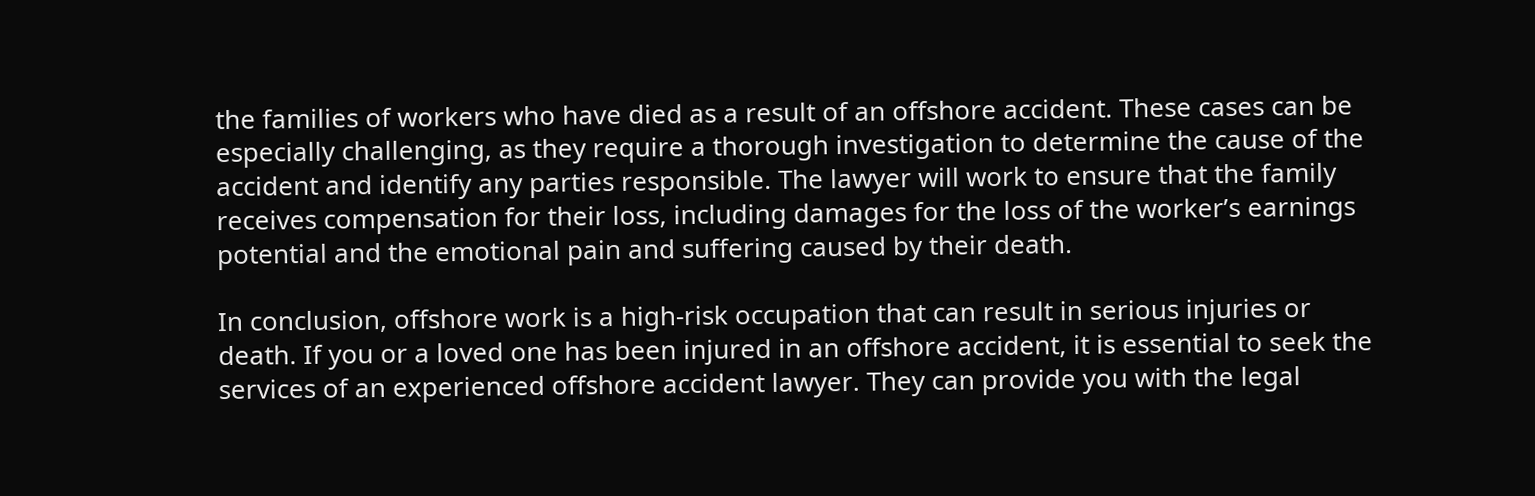the families of workers who have died as a result of an offshore accident. These cases can be especially challenging, as they require a thorough investigation to determine the cause of the accident and identify any parties responsible. The lawyer will work to ensure that the family receives compensation for their loss, including damages for the loss of the worker’s earnings potential and the emotional pain and suffering caused by their death.

In conclusion, offshore work is a high-risk occupation that can result in serious injuries or death. If you or a loved one has been injured in an offshore accident, it is essential to seek the services of an experienced offshore accident lawyer. They can provide you with the legal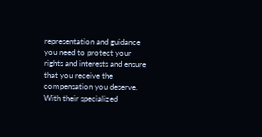representation and guidance you need to protect your rights and interests and ensure that you receive the compensation you deserve. With their specialized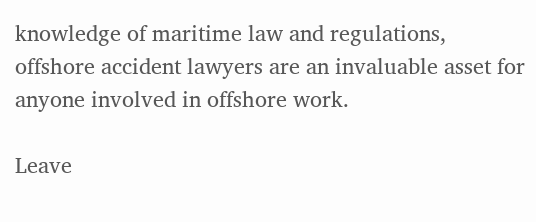knowledge of maritime law and regulations, offshore accident lawyers are an invaluable asset for anyone involved in offshore work.

Leave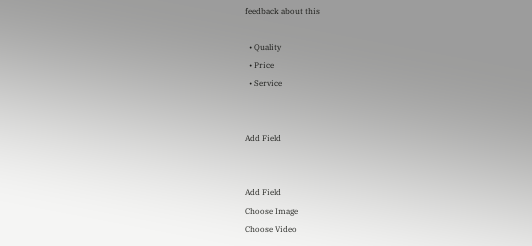feedback about this

  • Quality
  • Price
  • Service


Add Field


Add Field
Choose Image
Choose Video